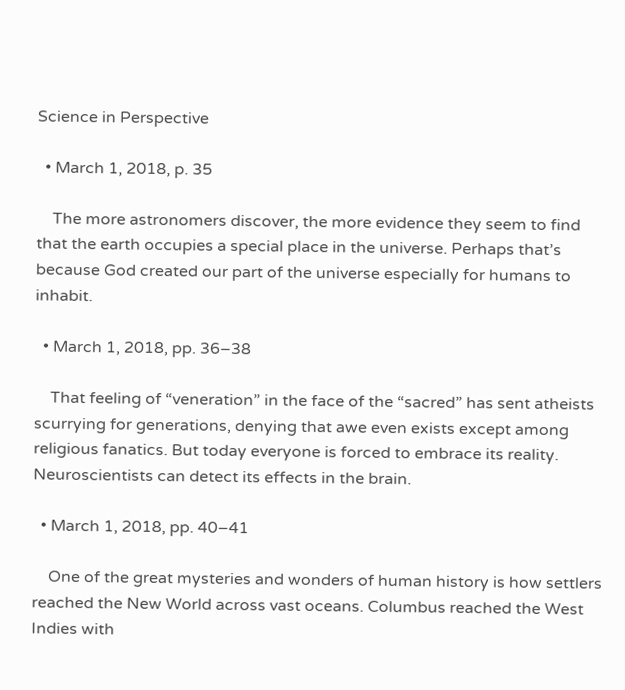Science in Perspective

  • March 1, 2018, p. 35

    The more astronomers discover, the more evidence they seem to find that the earth occupies a special place in the universe. Perhaps that’s because God created our part of the universe especially for humans to inhabit.

  • March 1, 2018, pp. 36–38

    That feeling of “veneration” in the face of the “sacred” has sent atheists scurrying for generations, denying that awe even exists except among religious fanatics. But today everyone is forced to embrace its reality. Neuroscientists can detect its effects in the brain.

  • March 1, 2018, pp. 40–41

    One of the great mysteries and wonders of human history is how settlers reached the New World across vast oceans. Columbus reached the West Indies with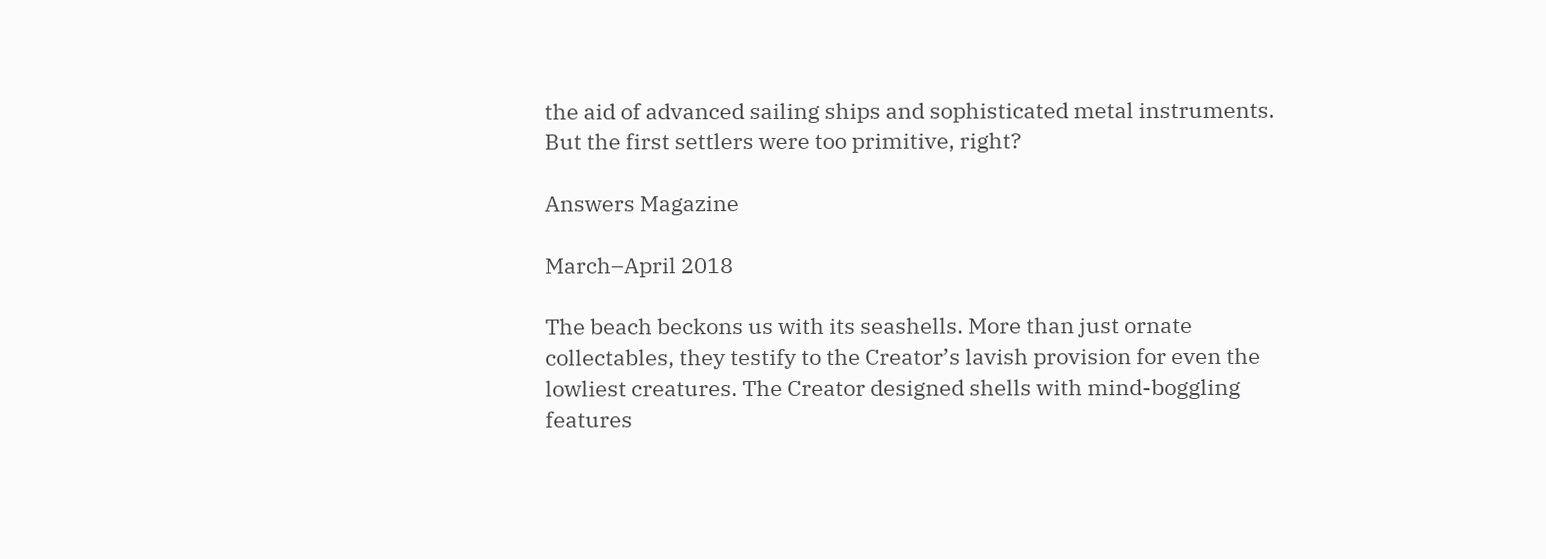the aid of advanced sailing ships and sophisticated metal instruments. But the first settlers were too primitive, right?

Answers Magazine

March–April 2018

The beach beckons us with its seashells. More than just ornate collectables, they testify to the Creator’s lavish provision for even the lowliest creatures. The Creator designed shells with mind-boggling features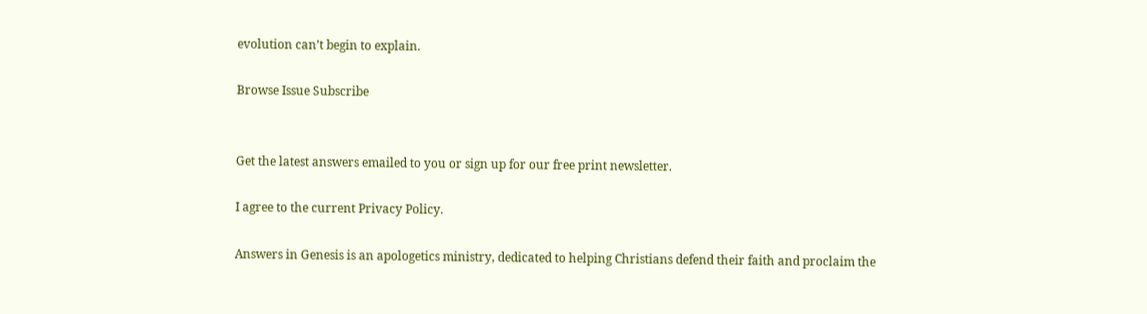evolution can’t begin to explain.

Browse Issue Subscribe


Get the latest answers emailed to you or sign up for our free print newsletter.

I agree to the current Privacy Policy.

Answers in Genesis is an apologetics ministry, dedicated to helping Christians defend their faith and proclaim the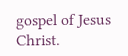gospel of Jesus Christ.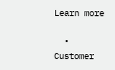Learn more

  • Customer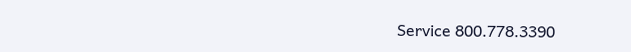Service 800.778.3390